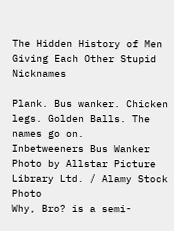The Hidden History of Men Giving Each Other Stupid Nicknames

Plank. Bus wanker. Chicken legs. Golden Balls. The names go on.
Inbetweeners Bus Wanker
Photo by Allstar Picture Library Ltd. / Alamy Stock Photo
Why, Bro? is a semi-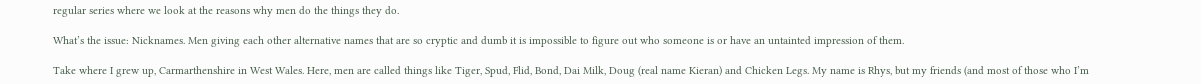regular series where we look at the reasons why men do the things they do.

What’s the issue: Nicknames. Men giving each other alternative names that are so cryptic and dumb it is impossible to figure out who someone is or have an untainted impression of them.

Take where I grew up, Carmarthenshire in West Wales. Here, men are called things like Tiger, Spud, Flid, Bond, Dai Milk, Doug (real name Kieran) and Chicken Legs. My name is Rhys, but my friends (and most of those who I’m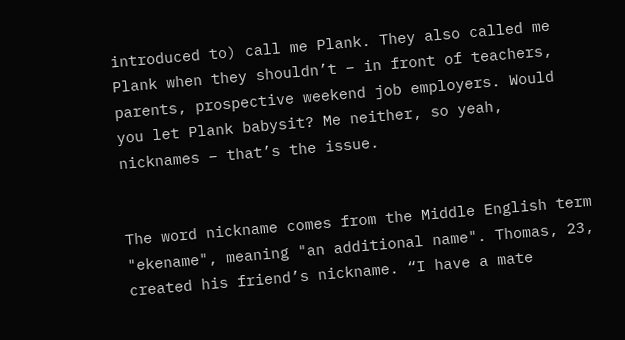introduced to) call me Plank. They also called me Plank when they shouldn’t – in front of teachers, parents, prospective weekend job employers. Would you let Plank babysit? Me neither, so yeah, nicknames – that’s the issue.


The word nickname comes from the Middle English term "ekename", meaning "an additional name". Thomas, 23, created his friend’s nickname. “I have a mate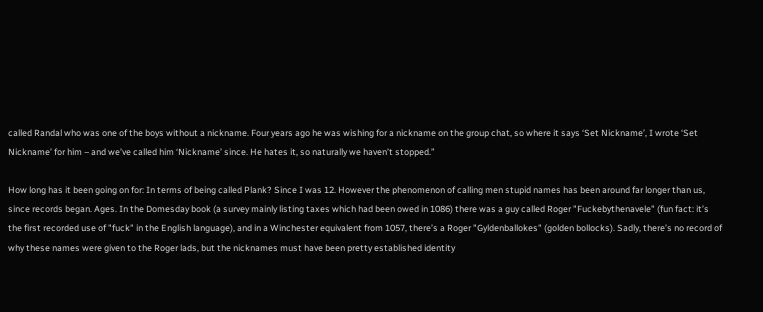called Randal who was one of the boys without a nickname. Four years ago he was wishing for a nickname on the group chat, so where it says ‘Set Nickname’, I wrote ‘Set Nickname’ for him – and we’ve called him ‘Nickname’ since. He hates it, so naturally we haven’t stopped.”

How long has it been going on for: In terms of being called Plank? Since I was 12. However the phenomenon of calling men stupid names has been around far longer than us, since records began. Ages. In the Domesday book (a survey mainly listing taxes which had been owed in 1086) there was a guy called Roger "Fuckebythenavele" (fun fact: it’s the first recorded use of "fuck" in the English language), and in a Winchester equivalent from 1057, there’s a Roger "Gyldenballokes" (golden bollocks). Sadly, there’s no record of why these names were given to the Roger lads, but the nicknames must have been pretty established identity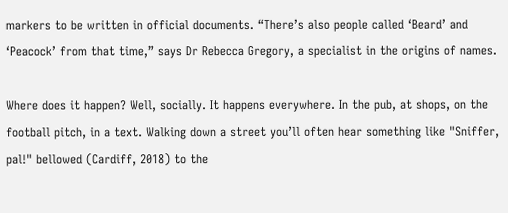markers to be written in official documents. “There’s also people called ‘Beard’ and ‘Peacock’ from that time,” says Dr Rebecca Gregory, a specialist in the origins of names.

Where does it happen? Well, socially. It happens everywhere. In the pub, at shops, on the football pitch, in a text. Walking down a street you’ll often hear something like "Sniffer, pal!" bellowed (Cardiff, 2018) to the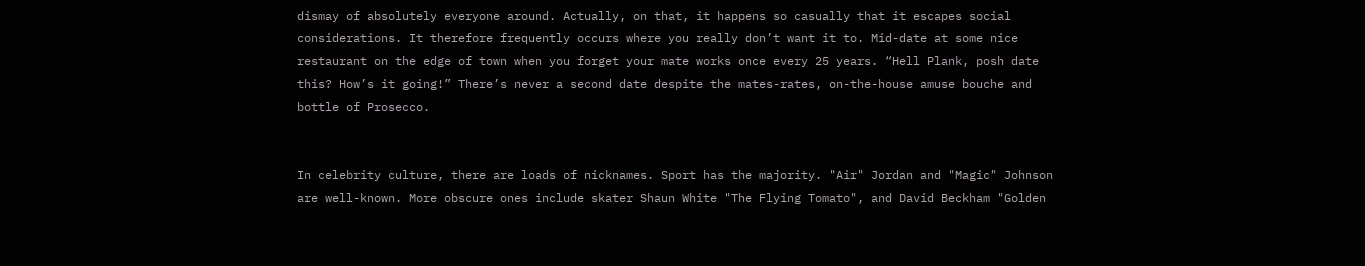dismay of absolutely everyone around. Actually, on that, it happens so casually that it escapes social considerations. It therefore frequently occurs where you really don’t want it to. Mid-date at some nice restaurant on the edge of town when you forget your mate works once every 25 years. “Hell Plank, posh date this? How’s it going!” There’s never a second date despite the mates-rates, on-the-house amuse bouche and bottle of Prosecco.


In celebrity culture, there are loads of nicknames. Sport has the majority. "Air" Jordan and "Magic" Johnson are well-known. More obscure ones include skater Shaun White "The Flying Tomato", and David Beckham "Golden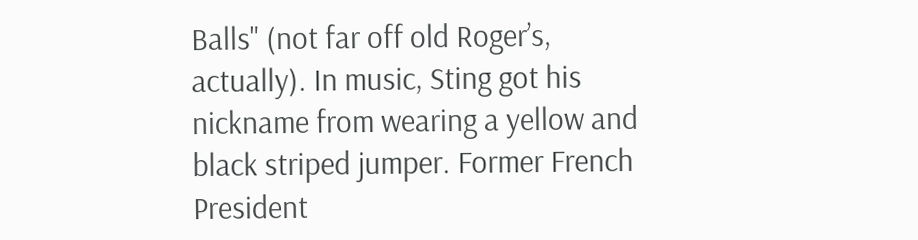Balls" (not far off old Roger’s, actually). In music, Sting got his nickname from wearing a yellow and black striped jumper. Former French President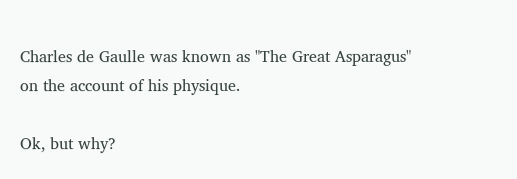Charles de Gaulle was known as "The Great Asparagus" on the account of his physique.

Ok, but why?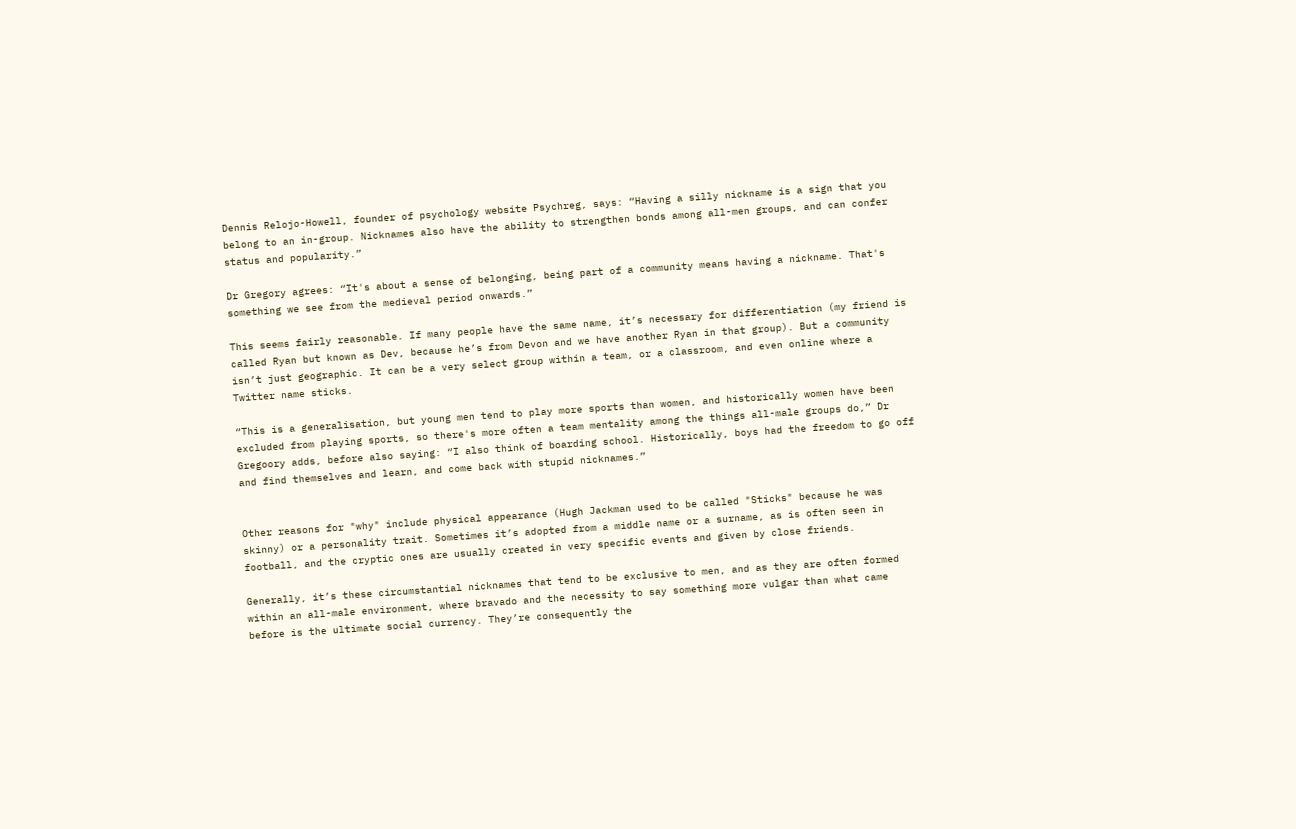Dennis Relojo-Howell, founder of psychology website Psychreg, says: “Having a silly nickname is a sign that you belong to an in-group. Nicknames also have the ability to strengthen bonds among all-men groups, and can confer status and popularity.”

Dr Gregory agrees: “It's about a sense of belonging, being part of a community means having a nickname. That's something we see from the medieval period onwards.”

This seems fairly reasonable. If many people have the same name, it’s necessary for differentiation (my friend is called Ryan but known as Dev, because he’s from Devon and we have another Ryan in that group). But a community isn’t just geographic. It can be a very select group within a team, or a classroom, and even online where a Twitter name sticks.

“This is a generalisation, but young men tend to play more sports than women, and historically women have been excluded from playing sports, so there's more often a team mentality among the things all-male groups do,” Dr Gregoory adds, before also saying: “I also think of boarding school. Historically, boys had the freedom to go off and find themselves and learn, and come back with stupid nicknames.”


Other reasons for "why" include physical appearance (Hugh Jackman used to be called "Sticks" because he was skinny) or a personality trait. Sometimes it’s adopted from a middle name or a surname, as is often seen in football, and the cryptic ones are usually created in very specific events and given by close friends.

Generally, it’s these circumstantial nicknames that tend to be exclusive to men, and as they are often formed within an all-male environment, where bravado and the necessity to say something more vulgar than what came before is the ultimate social currency. They’re consequently the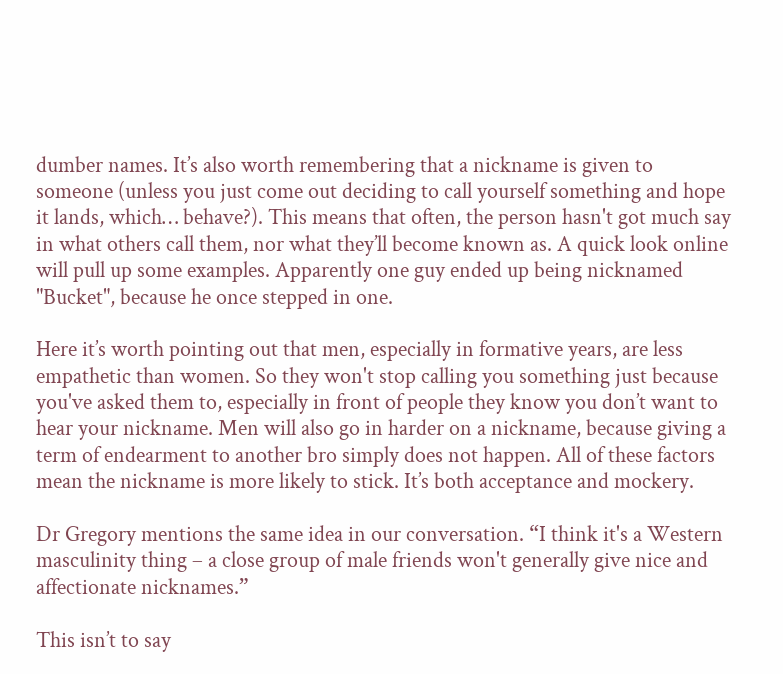dumber names. It’s also worth remembering that a nickname is given to someone (unless you just come out deciding to call yourself something and hope it lands, which… behave?). This means that often, the person hasn't got much say in what others call them, nor what they’ll become known as. A quick look online will pull up some examples. Apparently one guy ended up being nicknamed "Bucket", because he once stepped in one.

Here it’s worth pointing out that men, especially in formative years, are less empathetic than women. So they won't stop calling you something just because you've asked them to, especially in front of people they know you don’t want to hear your nickname. Men will also go in harder on a nickname, because giving a term of endearment to another bro simply does not happen. All of these factors mean the nickname is more likely to stick. It’s both acceptance and mockery.

Dr Gregory mentions the same idea in our conversation. “I think it's a Western masculinity thing – a close group of male friends won't generally give nice and affectionate nicknames.”

This isn’t to say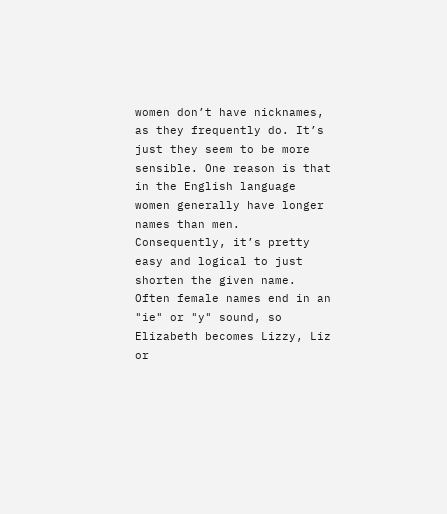women don’t have nicknames, as they frequently do. It’s just they seem to be more sensible. One reason is that in the English language women generally have longer names than men. Consequently, it’s pretty easy and logical to just shorten the given name. Often female names end in an "ie" or "y" sound, so Elizabeth becomes Lizzy, Liz or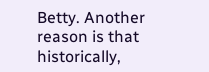Betty. Another reason is that historically,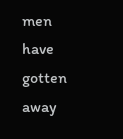men have gotten away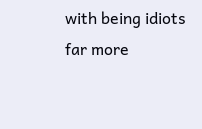with being idiots far more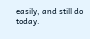easily, and still do today.